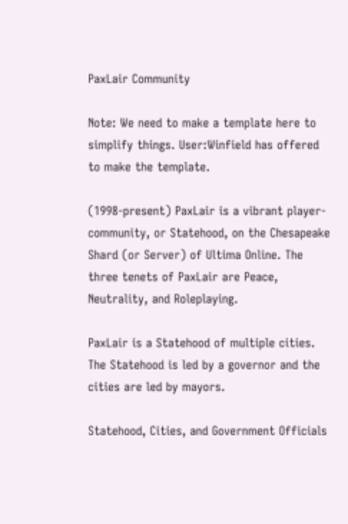PaxLair Community

Note: We need to make a template here to simplify things. User:Winfield has offered to make the template.

(1998-present) PaxLair is a vibrant player-community, or Statehood, on the Chesapeake Shard (or Server) of Ultima Online. The three tenets of PaxLair are Peace, Neutrality, and Roleplaying.

PaxLair is a Statehood of multiple cities. The Statehood is led by a governor and the cities are led by mayors.

Statehood, Cities, and Government Officials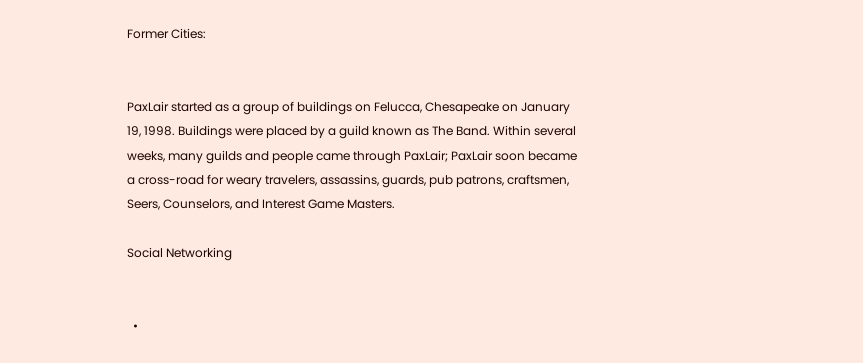Former Cities:


PaxLair started as a group of buildings on Felucca, Chesapeake on January 19, 1998. Buildings were placed by a guild known as The Band. Within several weeks, many guilds and people came through PaxLair; PaxLair soon became a cross-road for weary travelers, assassins, guards, pub patrons, craftsmen, Seers, Counselors, and Interest Game Masters.

Social Networking


  •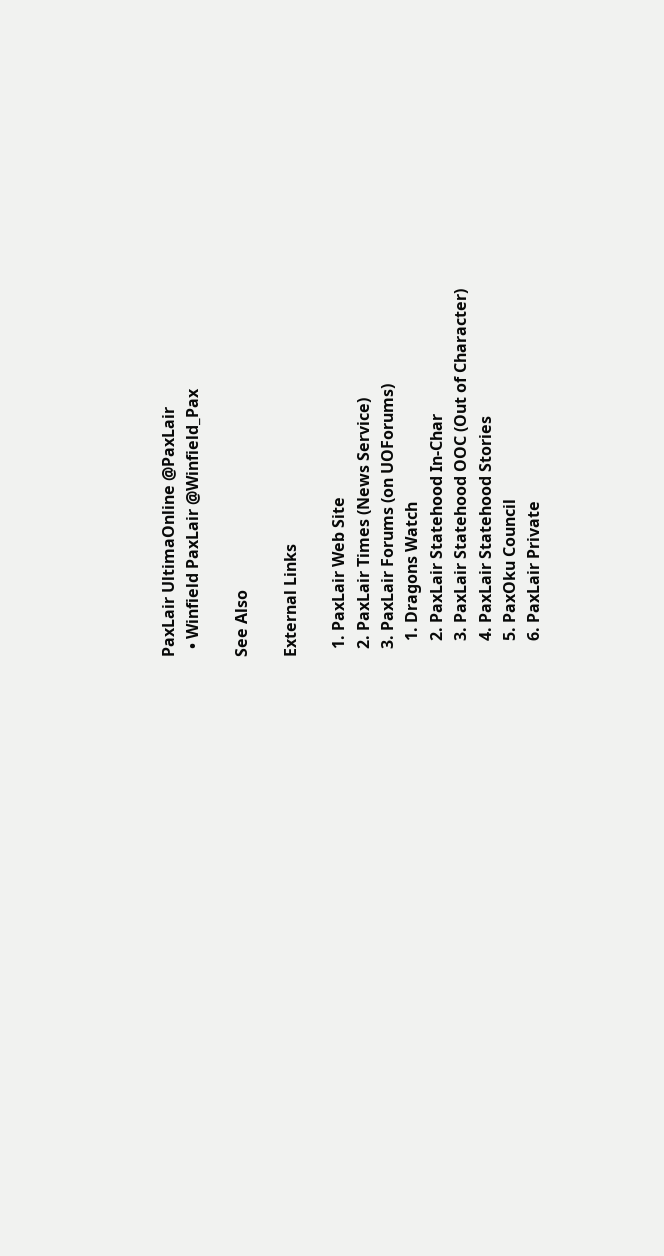PaxLair UltimaOnline @PaxLair
  • Winfield PaxLair @Winfield_Pax

See Also

External Links

  1. PaxLair Web Site
  2. PaxLair Times (News Service)
  3. PaxLair Forums (on UOForums)
    1. Dragons Watch
    2. PaxLair Statehood In-Char
    3. PaxLair Statehood OOC (Out of Character)
    4. PaxLair Statehood Stories
    5. PaxOku Council
    6. PaxLair Private